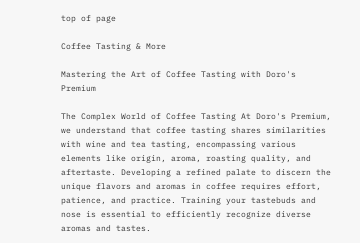top of page

Coffee Tasting & More

Mastering the Art of Coffee Tasting with Doro's Premium

The Complex World of Coffee Tasting At Doro's Premium, we understand that coffee tasting shares similarities with wine and tea tasting, encompassing various elements like origin, aroma, roasting quality, and aftertaste. Developing a refined palate to discern the unique flavors and aromas in coffee requires effort, patience, and practice. Training your tastebuds and nose is essential to efficiently recognize diverse aromas and tastes.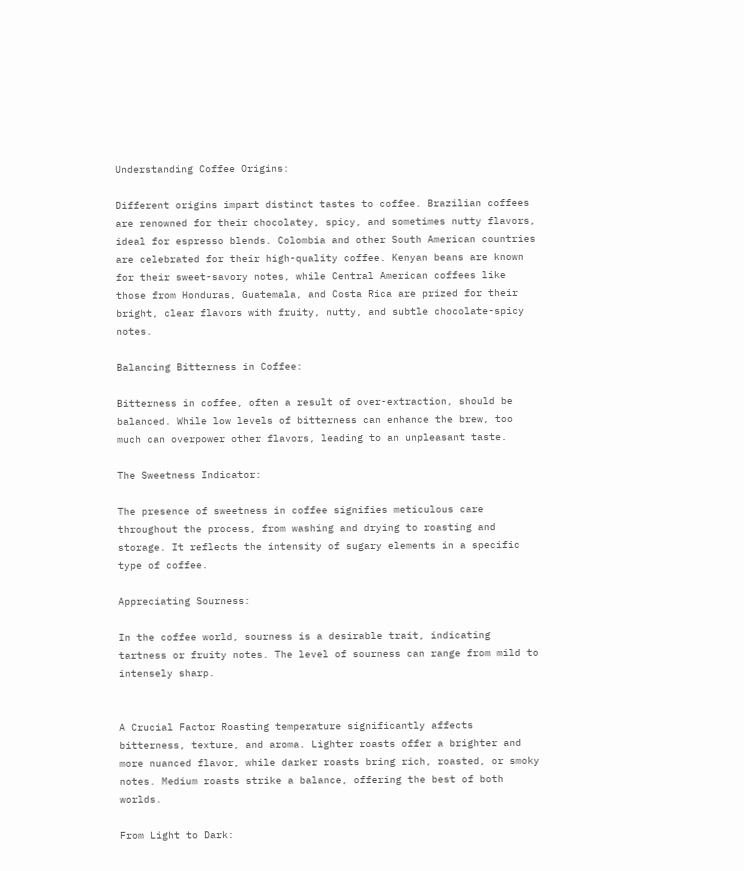Understanding Coffee Origins:

Different origins impart distinct tastes to coffee. Brazilian coffees are renowned for their chocolatey, spicy, and sometimes nutty flavors, ideal for espresso blends. Colombia and other South American countries are celebrated for their high-quality coffee. Kenyan beans are known for their sweet-savory notes, while Central American coffees like those from Honduras, Guatemala, and Costa Rica are prized for their bright, clear flavors with fruity, nutty, and subtle chocolate-spicy notes.

Balancing Bitterness in Coffee:

Bitterness in coffee, often a result of over-extraction, should be balanced. While low levels of bitterness can enhance the brew, too much can overpower other flavors, leading to an unpleasant taste.

The Sweetness Indicator:

The presence of sweetness in coffee signifies meticulous care throughout the process, from washing and drying to roasting and storage. It reflects the intensity of sugary elements in a specific type of coffee.

Appreciating Sourness:

In the coffee world, sourness is a desirable trait, indicating tartness or fruity notes. The level of sourness can range from mild to intensely sharp.


A Crucial Factor Roasting temperature significantly affects bitterness, texture, and aroma. Lighter roasts offer a brighter and more nuanced flavor, while darker roasts bring rich, roasted, or smoky notes. Medium roasts strike a balance, offering the best of both worlds.

From Light to Dark: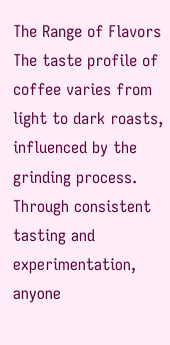The Range of Flavors The taste profile of coffee varies from light to dark roasts, influenced by the grinding process. Through consistent tasting and experimentation, anyone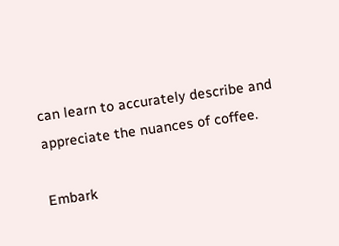can learn to accurately describe and appreciate the nuances of coffee.

Embark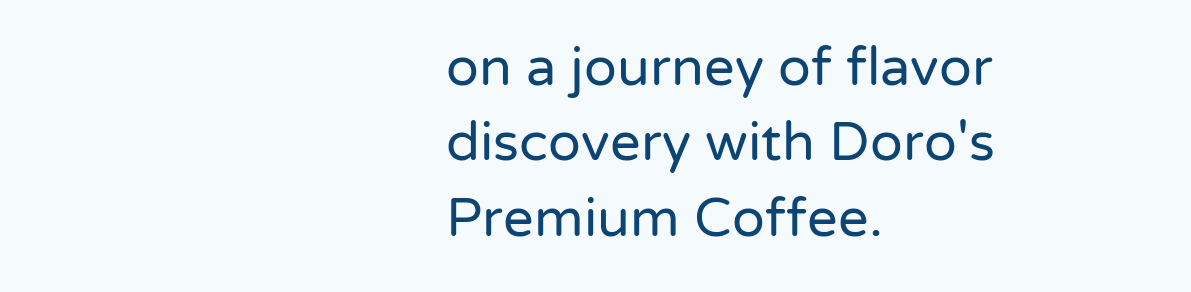on a journey of flavor discovery with Doro's Premium Coffee.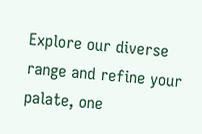Explore our diverse range and refine your palate, one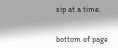sip at a time.


bottom of page